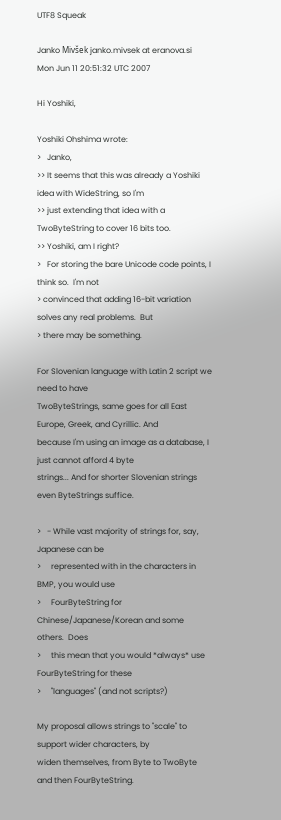UTF8 Squeak

Janko Mivšek janko.mivsek at eranova.si
Mon Jun 11 20:51:32 UTC 2007

Hi Yoshiki,

Yoshiki Ohshima wrote:
>   Janko,
>> It seems that this was already a Yoshiki idea with WideString, so I'm
>> just extending that idea with a TwoByteString to cover 16 bits too.
>> Yoshiki, am I right?
>   For storing the bare Unicode code points, I think so.  I'm not
> convinced that adding 16-bit variation solves any real problems.  But
> there may be something.

For Slovenian language with Latin 2 script we need to have
TwoByteStrings, same goes for all East Europe, Greek, and Cyrillic. And
because I'm using an image as a database, I just cannot afford 4 byte
strings... And for shorter Slovenian strings even ByteStrings suffice.

>   - While vast majority of strings for, say, Japanese can be
>     represented with in the characters in BMP, you would use
>     FourByteString for Chinese/Japanese/Korean and some others.  Does
>     this mean that you would *always* use FourByteString for these
>     "languages" (and not scripts?)

My proposal allows strings to "scale" to support wider characters, by
widen themselves, from Byte to TwoByte and then FourByteString.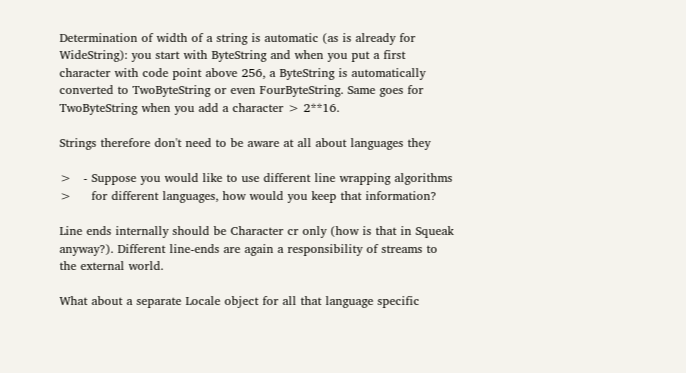Determination of width of a string is automatic (as is already for
WideString): you start with ByteString and when you put a first
character with code point above 256, a ByteString is automatically
converted to TwoByteString or even FourByteString. Same goes for
TwoByteString when you add a character > 2**16.

Strings therefore don't need to be aware at all about languages they

>   - Suppose you would like to use different line wrapping algorithms
>     for different languages, how would you keep that information?

Line ends internally should be Character cr only (how is that in Squeak
anyway?). Different line-ends are again a responsibility of streams to
the external world.

What about a separate Locale object for all that language specific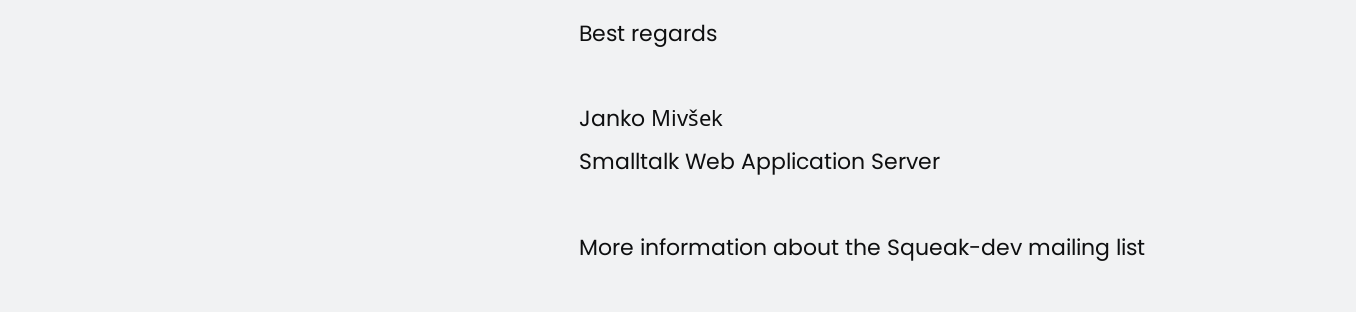Best regards

Janko Mivšek
Smalltalk Web Application Server

More information about the Squeak-dev mailing list